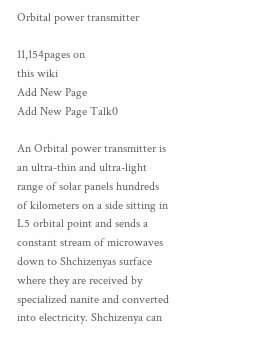Orbital power transmitter

11,154pages on
this wiki
Add New Page
Add New Page Talk0

An Orbital power transmitter is an ultra-thin and ultra-light range of solar panels hundreds of kilometers on a side sitting in L5 orbital point and sends a constant stream of microwaves down to Shchizenyas surface where they are received by specialized nanite and converted into electricity. Shchizenya can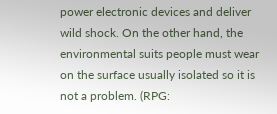power electronic devices and deliver wild shock. On the other hand, the environmental suits people must wear on the surface usually isolated so it is not a problem. (RPG: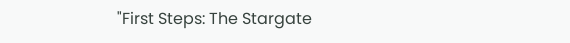"First Steps: The Stargate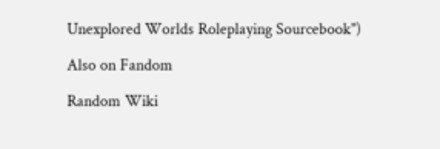Unexplored Worlds Roleplaying Sourcebook")

Also on Fandom

Random Wiki